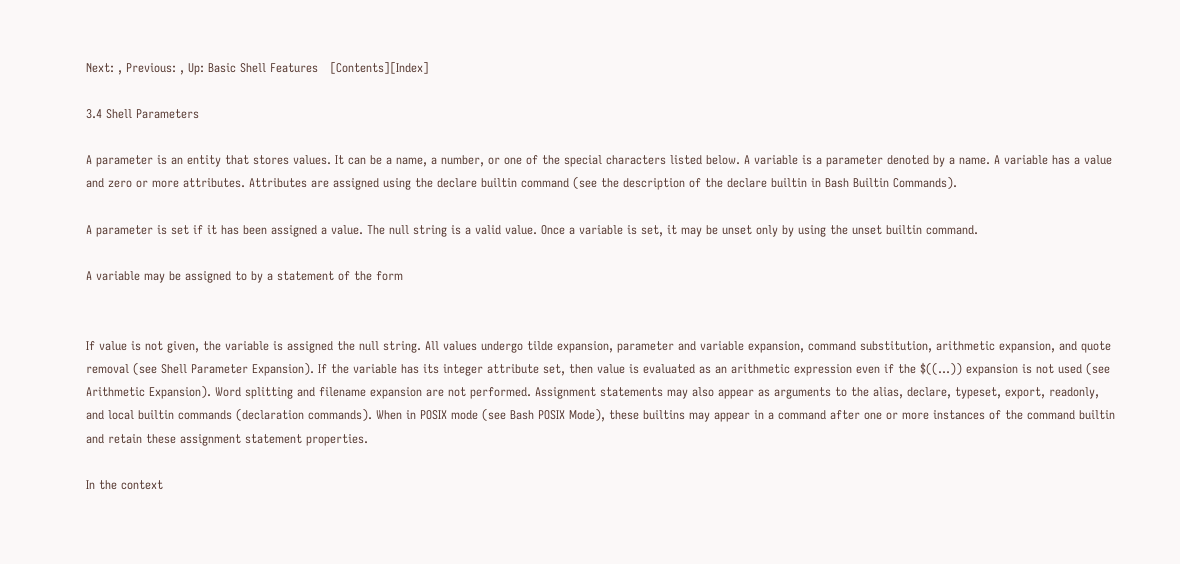Next: , Previous: , Up: Basic Shell Features   [Contents][Index]

3.4 Shell Parameters

A parameter is an entity that stores values. It can be a name, a number, or one of the special characters listed below. A variable is a parameter denoted by a name. A variable has a value and zero or more attributes. Attributes are assigned using the declare builtin command (see the description of the declare builtin in Bash Builtin Commands).

A parameter is set if it has been assigned a value. The null string is a valid value. Once a variable is set, it may be unset only by using the unset builtin command.

A variable may be assigned to by a statement of the form


If value is not given, the variable is assigned the null string. All values undergo tilde expansion, parameter and variable expansion, command substitution, arithmetic expansion, and quote removal (see Shell Parameter Expansion). If the variable has its integer attribute set, then value is evaluated as an arithmetic expression even if the $((…)) expansion is not used (see Arithmetic Expansion). Word splitting and filename expansion are not performed. Assignment statements may also appear as arguments to the alias, declare, typeset, export, readonly, and local builtin commands (declaration commands). When in POSIX mode (see Bash POSIX Mode), these builtins may appear in a command after one or more instances of the command builtin and retain these assignment statement properties.

In the context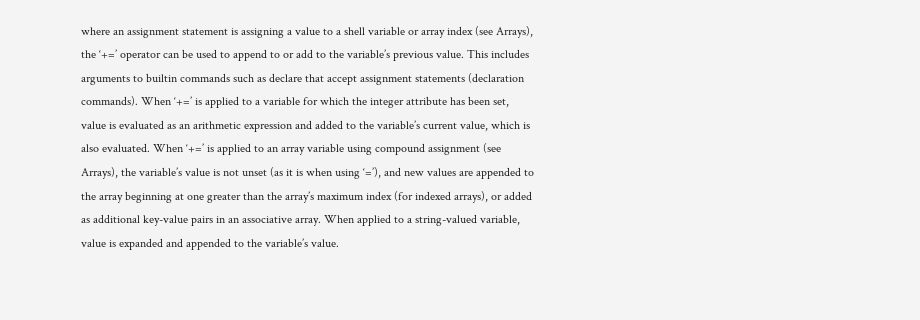where an assignment statement is assigning a value to a shell variable or array index (see Arrays), the ‘+=’ operator can be used to append to or add to the variable’s previous value. This includes arguments to builtin commands such as declare that accept assignment statements (declaration commands). When ‘+=’ is applied to a variable for which the integer attribute has been set, value is evaluated as an arithmetic expression and added to the variable’s current value, which is also evaluated. When ‘+=’ is applied to an array variable using compound assignment (see Arrays), the variable’s value is not unset (as it is when using ‘=’), and new values are appended to the array beginning at one greater than the array’s maximum index (for indexed arrays), or added as additional key-value pairs in an associative array. When applied to a string-valued variable, value is expanded and appended to the variable’s value.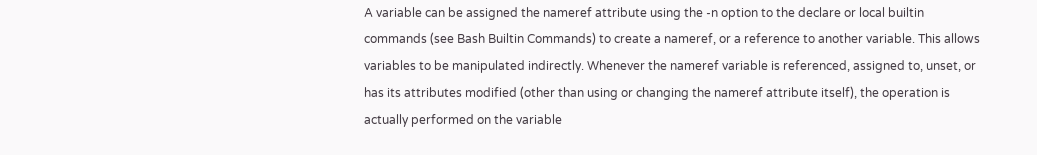A variable can be assigned the nameref attribute using the -n option to the declare or local builtin commands (see Bash Builtin Commands) to create a nameref, or a reference to another variable. This allows variables to be manipulated indirectly. Whenever the nameref variable is referenced, assigned to, unset, or has its attributes modified (other than using or changing the nameref attribute itself), the operation is actually performed on the variable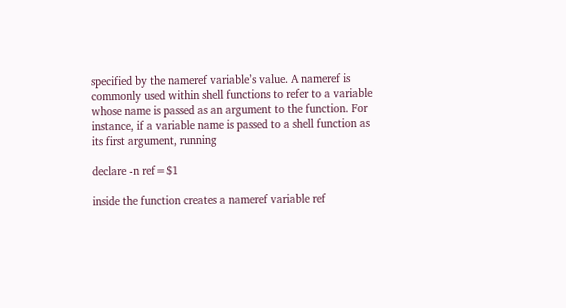specified by the nameref variable’s value. A nameref is commonly used within shell functions to refer to a variable whose name is passed as an argument to the function. For instance, if a variable name is passed to a shell function as its first argument, running

declare -n ref=$1

inside the function creates a nameref variable ref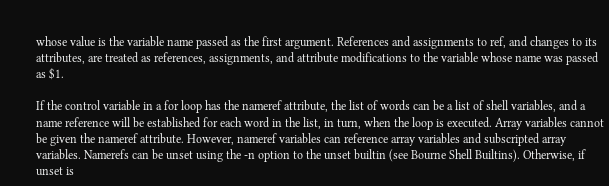whose value is the variable name passed as the first argument. References and assignments to ref, and changes to its attributes, are treated as references, assignments, and attribute modifications to the variable whose name was passed as $1.

If the control variable in a for loop has the nameref attribute, the list of words can be a list of shell variables, and a name reference will be established for each word in the list, in turn, when the loop is executed. Array variables cannot be given the nameref attribute. However, nameref variables can reference array variables and subscripted array variables. Namerefs can be unset using the -n option to the unset builtin (see Bourne Shell Builtins). Otherwise, if unset is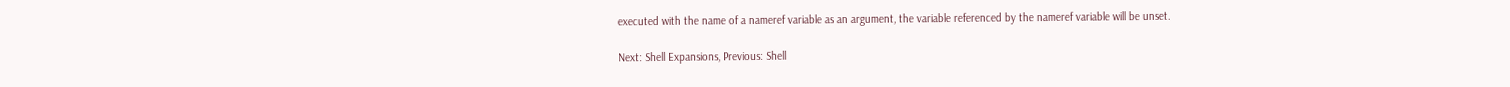executed with the name of a nameref variable as an argument, the variable referenced by the nameref variable will be unset.

Next: Shell Expansions, Previous: Shell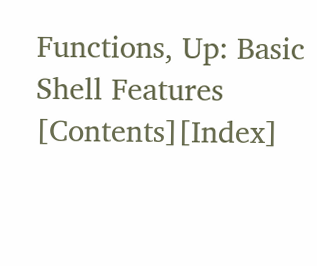Functions, Up: Basic Shell Features   [Contents][Index]